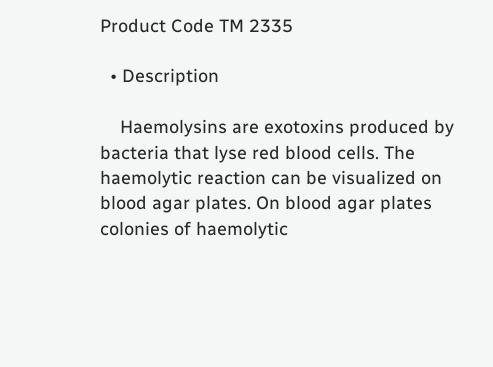Product Code TM 2335

  • Description

    Haemolysins are exotoxins produced by bacteria that lyse red blood cells. The haemolytic reaction can be visualized on blood agar plates. On blood agar plates colonies of haemolytic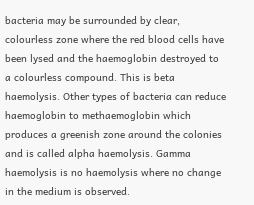bacteria may be surrounded by clear, colourless zone where the red blood cells have been lysed and the haemoglobin destroyed to a colourless compound. This is beta haemolysis. Other types of bacteria can reduce haemoglobin to methaemoglobin which produces a greenish zone around the colonies and is called alpha haemolysis. Gamma haemolysis is no haemolysis where no change in the medium is observed.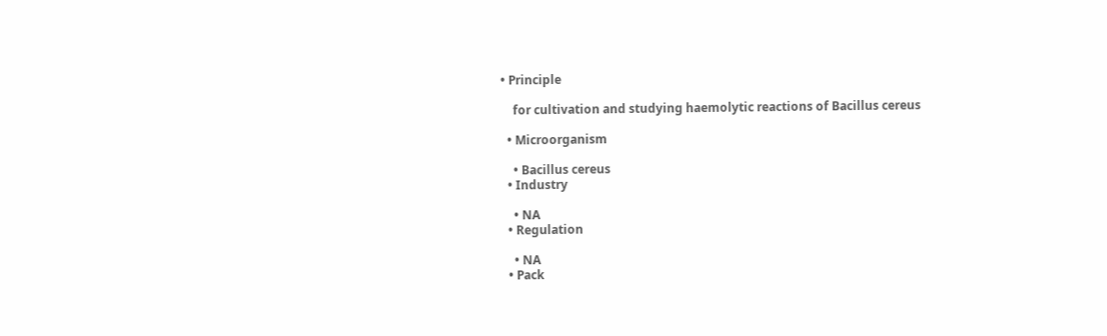• Principle

    for cultivation and studying haemolytic reactions of Bacillus cereus

  • Microorganism

    • Bacillus cereus
  • Industry

    • NA
  • Regulation

    • NA
  • Pack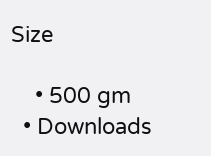Size

    • 500 gm
  • Downloads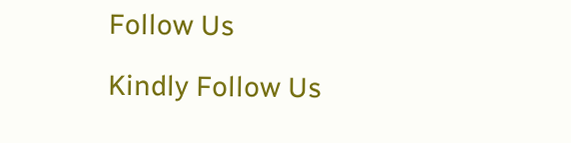Follow Us

Kindly Follow Us